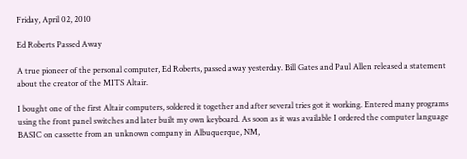Friday, April 02, 2010

Ed Roberts Passed Away

A true pioneer of the personal computer, Ed Roberts, passed away yesterday. Bill Gates and Paul Allen released a statement about the creator of the MITS Altair.

I bought one of the first Altair computers, soldered it together and after several tries got it working. Entered many programs using the front panel switches and later built my own keyboard. As soon as it was available I ordered the computer language BASIC on cassette from an unknown company in Albuquerque, NM,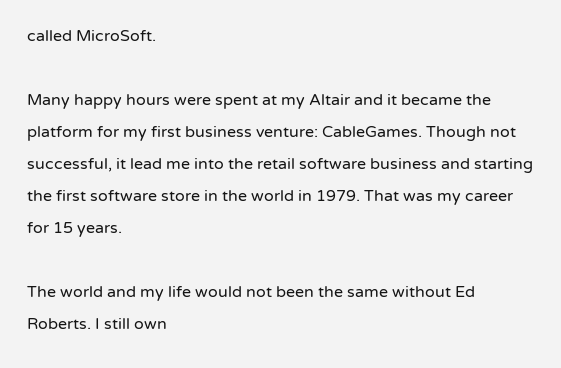called MicroSoft.

Many happy hours were spent at my Altair and it became the platform for my first business venture: CableGames. Though not successful, it lead me into the retail software business and starting the first software store in the world in 1979. That was my career for 15 years.

The world and my life would not been the same without Ed Roberts. I still own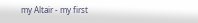my Altair - my first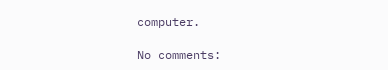computer.

No comments: